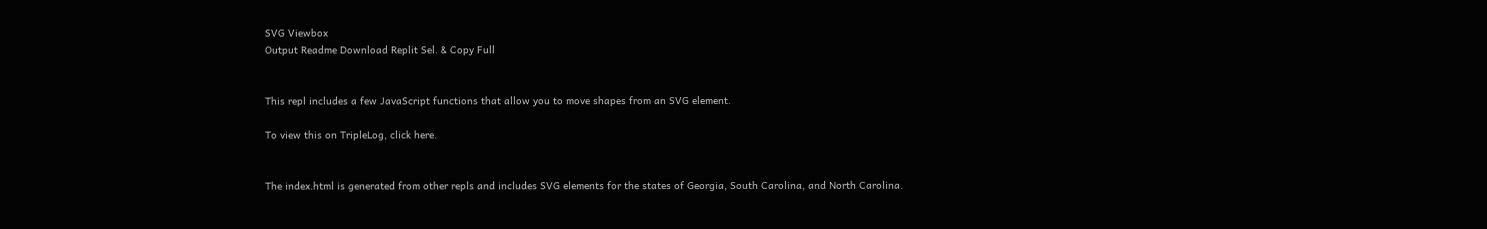SVG Viewbox
Output Readme Download Replit Sel. & Copy Full


This repl includes a few JavaScript functions that allow you to move shapes from an SVG element.

To view this on TripleLog, click here.


The index.html is generated from other repls and includes SVG elements for the states of Georgia, South Carolina, and North Carolina.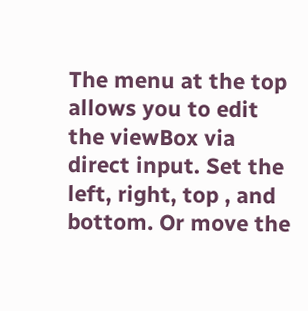The menu at the top allows you to edit the viewBox via direct input. Set the left, right, top , and bottom. Or move the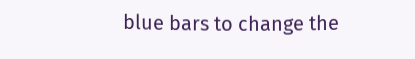blue bars to change the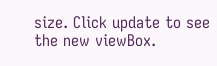size. Click update to see the new viewBox.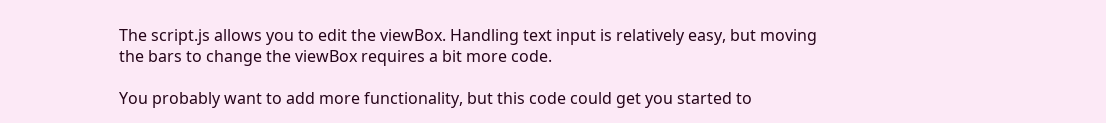The script.js allows you to edit the viewBox. Handling text input is relatively easy, but moving the bars to change the viewBox requires a bit more code.

You probably want to add more functionality, but this code could get you started to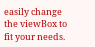easily change the viewBox to fit your needs.